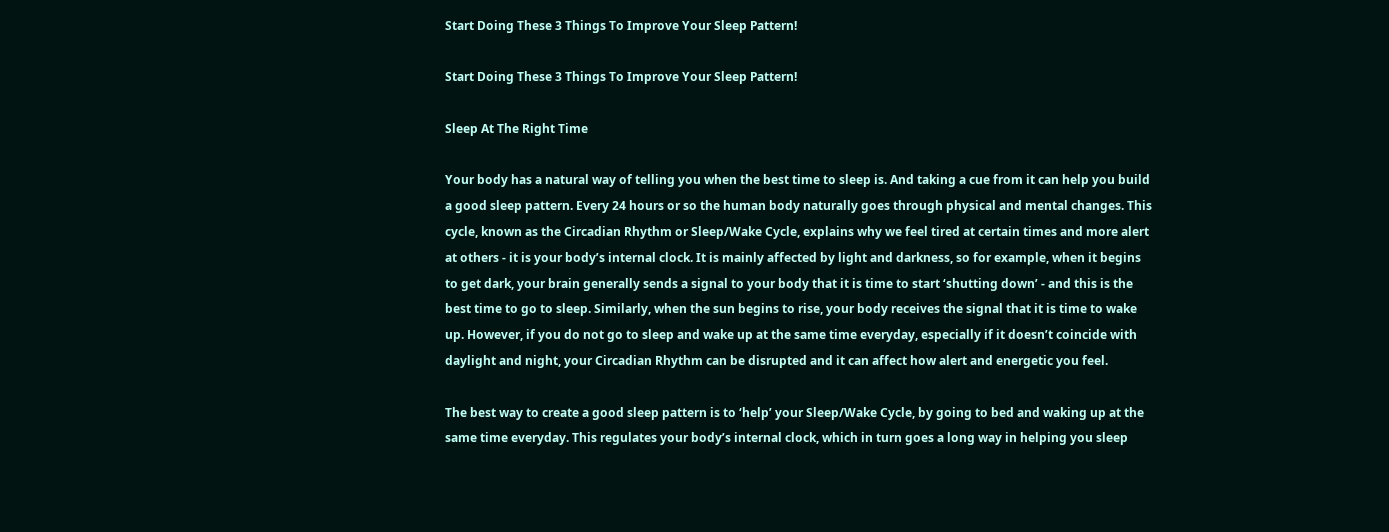Start Doing These 3 Things To Improve Your Sleep Pattern!

Start Doing These 3 Things To Improve Your Sleep Pattern!

Sleep At The Right Time

Your body has a natural way of telling you when the best time to sleep is. And taking a cue from it can help you build a good sleep pattern. Every 24 hours or so the human body naturally goes through physical and mental changes. This cycle, known as the Circadian Rhythm or Sleep/Wake Cycle, explains why we feel tired at certain times and more alert at others - it is your body’s internal clock. It is mainly affected by light and darkness, so for example, when it begins to get dark, your brain generally sends a signal to your body that it is time to start ‘shutting down’ - and this is the best time to go to sleep. Similarly, when the sun begins to rise, your body receives the signal that it is time to wake up. However, if you do not go to sleep and wake up at the same time everyday, especially if it doesn’t coincide with daylight and night, your Circadian Rhythm can be disrupted and it can affect how alert and energetic you feel.

The best way to create a good sleep pattern is to ‘help’ your Sleep/Wake Cycle, by going to bed and waking up at the same time everyday. This regulates your body’s internal clock, which in turn goes a long way in helping you sleep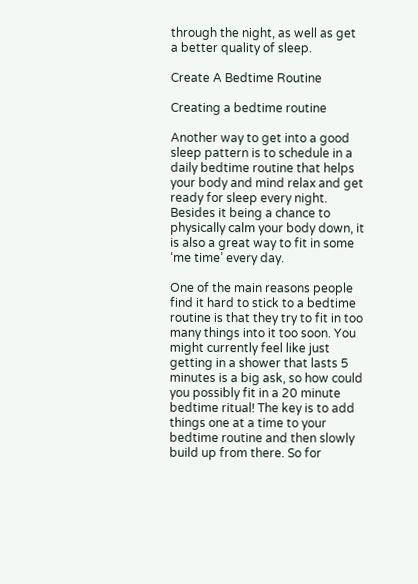through the night, as well as get a better quality of sleep.

Create A Bedtime Routine

Creating a bedtime routine

Another way to get into a good sleep pattern is to schedule in a daily bedtime routine that helps your body and mind relax and get ready for sleep every night. Besides it being a chance to physically calm your body down, it is also a great way to fit in some ‘me time’ every day.

One of the main reasons people find it hard to stick to a bedtime routine is that they try to fit in too many things into it too soon. You might currently feel like just getting in a shower that lasts 5 minutes is a big ask, so how could you possibly fit in a 20 minute bedtime ritual! The key is to add things one at a time to your bedtime routine and then slowly build up from there. So for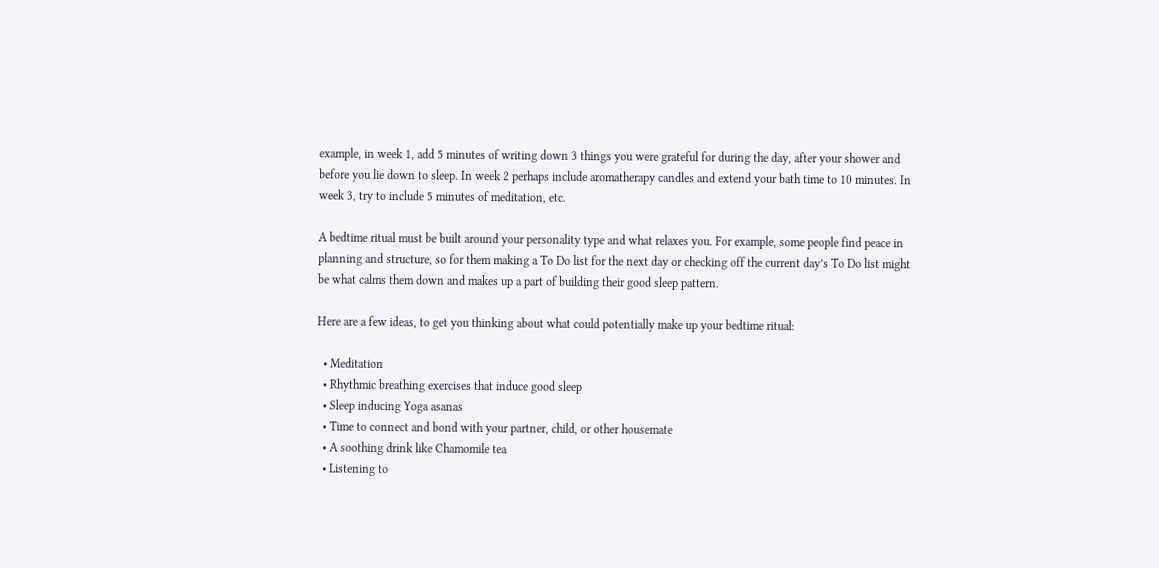example, in week 1, add 5 minutes of writing down 3 things you were grateful for during the day, after your shower and before you lie down to sleep. In week 2 perhaps include aromatherapy candles and extend your bath time to 10 minutes. In week 3, try to include 5 minutes of meditation, etc.

A bedtime ritual must be built around your personality type and what relaxes you. For example, some people find peace in planning and structure, so for them making a To Do list for the next day or checking off the current day’s To Do list might be what calms them down and makes up a part of building their good sleep pattern.

Here are a few ideas, to get you thinking about what could potentially make up your bedtime ritual:

  • Meditation
  • Rhythmic breathing exercises that induce good sleep
  • Sleep inducing Yoga asanas
  • Time to connect and bond with your partner, child, or other housemate
  • A soothing drink like Chamomile tea
  • Listening to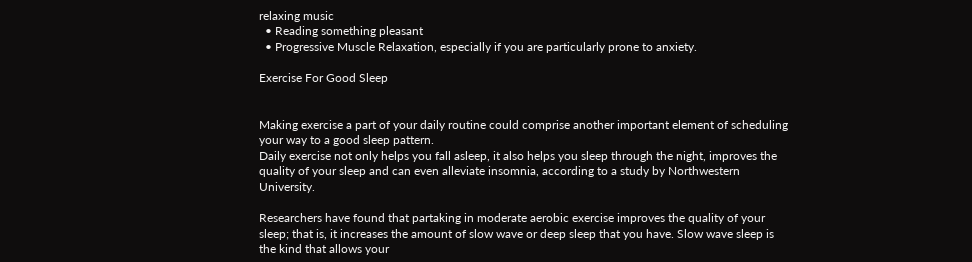relaxing music
  • Reading something pleasant
  • Progressive Muscle Relaxation, especially if you are particularly prone to anxiety.

Exercise For Good Sleep


Making exercise a part of your daily routine could comprise another important element of scheduling your way to a good sleep pattern.
Daily exercise not only helps you fall asleep, it also helps you sleep through the night, improves the quality of your sleep and can even alleviate insomnia, according to a study by Northwestern University.

Researchers have found that partaking in moderate aerobic exercise improves the quality of your sleep; that is, it increases the amount of slow wave or deep sleep that you have. Slow wave sleep is the kind that allows your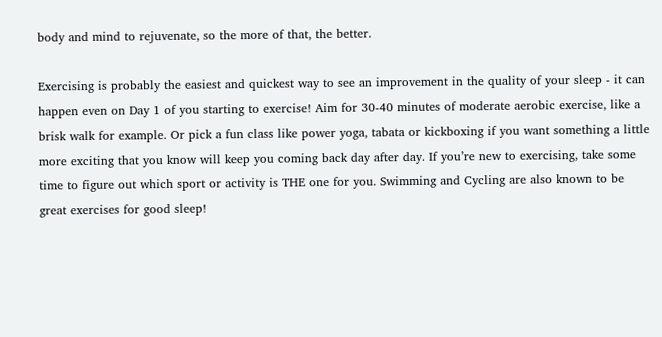body and mind to rejuvenate, so the more of that, the better.

Exercising is probably the easiest and quickest way to see an improvement in the quality of your sleep - it can happen even on Day 1 of you starting to exercise! Aim for 30-40 minutes of moderate aerobic exercise, like a brisk walk for example. Or pick a fun class like power yoga, tabata or kickboxing if you want something a little more exciting that you know will keep you coming back day after day. If you’re new to exercising, take some time to figure out which sport or activity is THE one for you. Swimming and Cycling are also known to be great exercises for good sleep!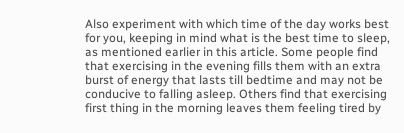Also experiment with which time of the day works best for you, keeping in mind what is the best time to sleep, as mentioned earlier in this article. Some people find that exercising in the evening fills them with an extra burst of energy that lasts till bedtime and may not be conducive to falling asleep. Others find that exercising first thing in the morning leaves them feeling tired by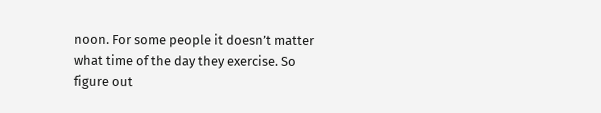noon. For some people it doesn’t matter what time of the day they exercise. So figure out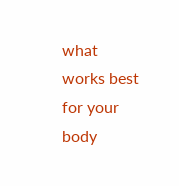what works best for your body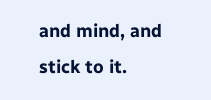and mind, and stick to it.